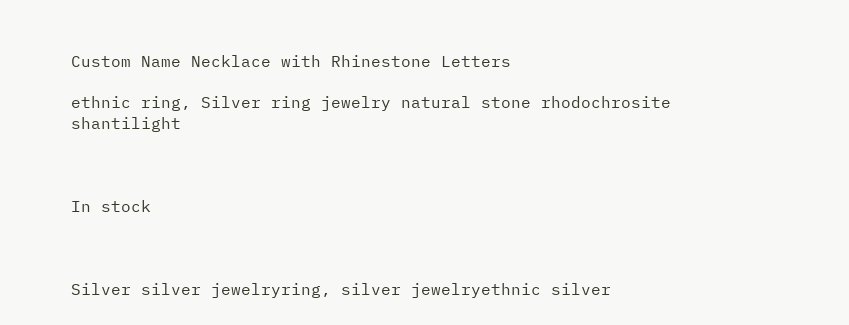Custom Name Necklace with Rhinestone Letters

ethnic ring, Silver ring jewelry natural stone rhodochrosite shantilight



In stock



Silver silver jewelryring, silver jewelryethnic silver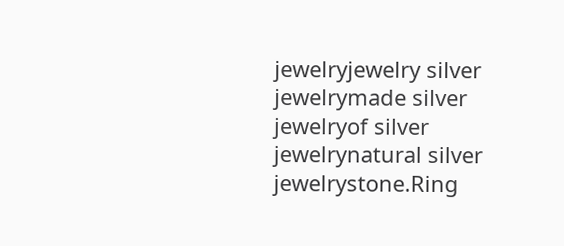jewelryjewelry silver jewelrymade silver jewelryof silver jewelrynatural silver jewelrystone.Ring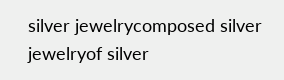silver jewelrycomposed silver jewelryof silver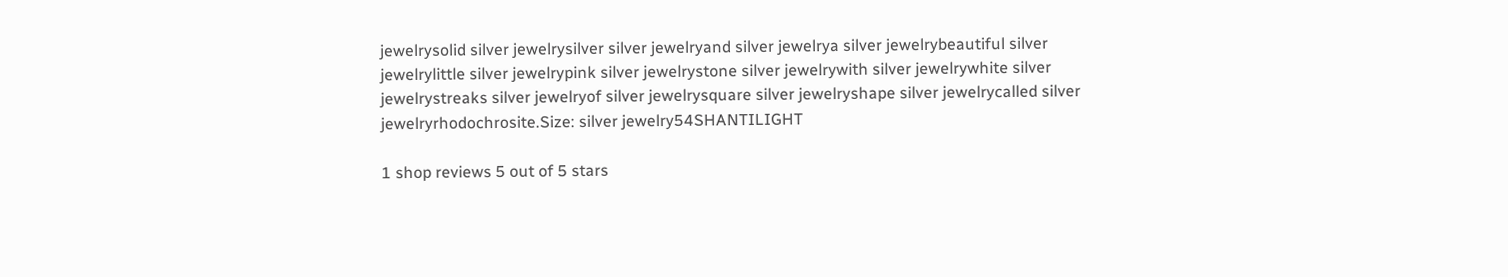jewelrysolid silver jewelrysilver silver jewelryand silver jewelrya silver jewelrybeautiful silver jewelrylittle silver jewelrypink silver jewelrystone silver jewelrywith silver jewelrywhite silver jewelrystreaks silver jewelryof silver jewelrysquare silver jewelryshape silver jewelrycalled silver jewelryrhodochrosite.Size: silver jewelry54SHANTILIGHT

1 shop reviews 5 out of 5 stars